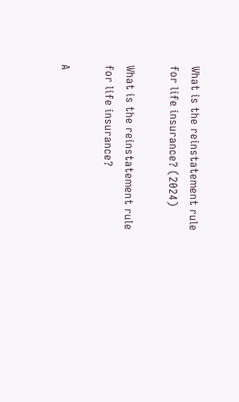What is the reinstatement rule for life insurance? (2024)

What is the reinstatement rule for life insurance?

A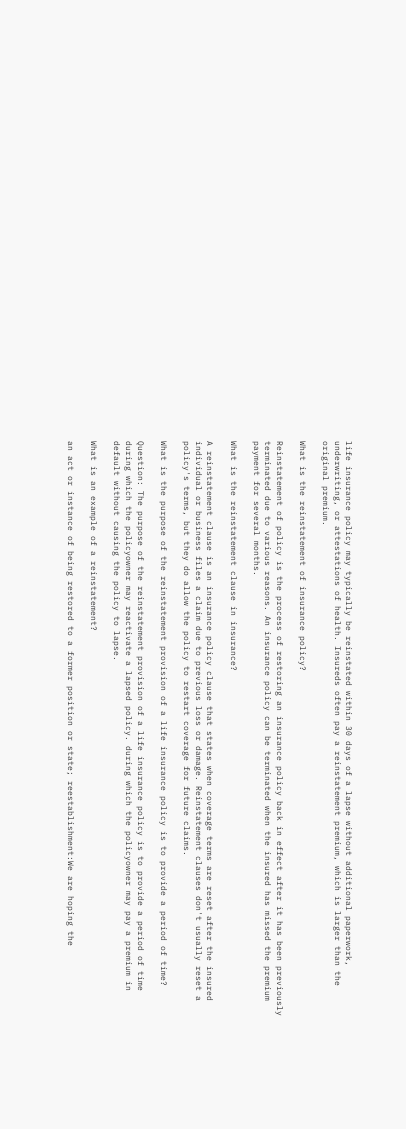life insurance policy may typically be reinstated within 30 days of a lapse without additional paperwork, underwriting, or attestations of health. Insureds often pay a reinstatement premium, which is larger than the original premium.

What is the reinstatement of insurance policy?

Reinstatement of policy is the process of restoring an insurance policy back in effect after it has been previously terminated due to various reasons. An insurance policy can be terminated when the insured has missed the premium payment for several months.

What is the reinstatement clause in insurance?

A reinstatement clause is an insurance policy clause that states when coverage terms are reset after the insured individual or business files a claim due to previous loss or damage. Reinstatement clauses don't usually reset a policy's terms, but they do allow the policy to restart coverage for future claims.

What is the purpose of the reinstatement provision of a life insurance policy is to provide a period of time?

Question: The purpose of the reinstatement provision of a life insurance policy is to provide a period of time during which the policyowner may reactivate a lapsed policy. during which the policyowner may pay a premium in default without causing the policy to lapse.

What is an example of a reinstatement?

an act or instance of being restored to a former position or state; reestablishment:We are hoping the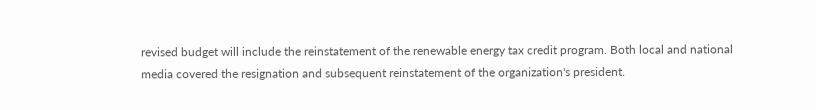revised budget will include the reinstatement of the renewable energy tax credit program. Both local and national media covered the resignation and subsequent reinstatement of the organization's president.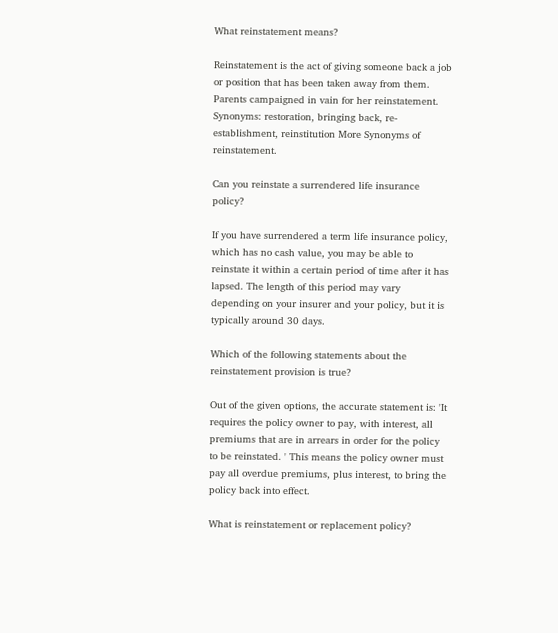What reinstatement means?

Reinstatement is the act of giving someone back a job or position that has been taken away from them. Parents campaigned in vain for her reinstatement. Synonyms: restoration, bringing back, re-establishment, reinstitution More Synonyms of reinstatement.

Can you reinstate a surrendered life insurance policy?

If you have surrendered a term life insurance policy, which has no cash value, you may be able to reinstate it within a certain period of time after it has lapsed. The length of this period may vary depending on your insurer and your policy, but it is typically around 30 days.

Which of the following statements about the reinstatement provision is true?

Out of the given options, the accurate statement is: 'It requires the policy owner to pay, with interest, all premiums that are in arrears in order for the policy to be reinstated. ' This means the policy owner must pay all overdue premiums, plus interest, to bring the policy back into effect.

What is reinstatement or replacement policy?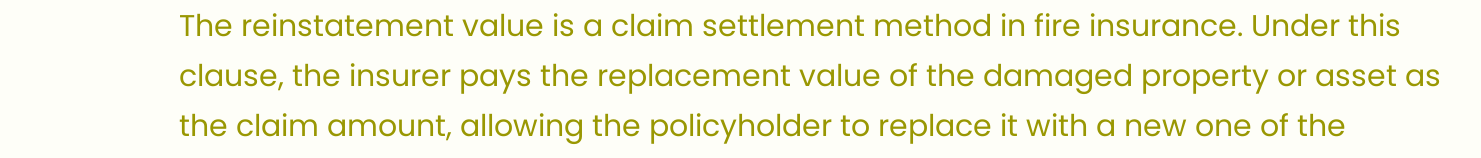The reinstatement value is a claim settlement method in fire insurance. Under this clause, the insurer pays the replacement value of the damaged property or asset as the claim amount, allowing the policyholder to replace it with a new one of the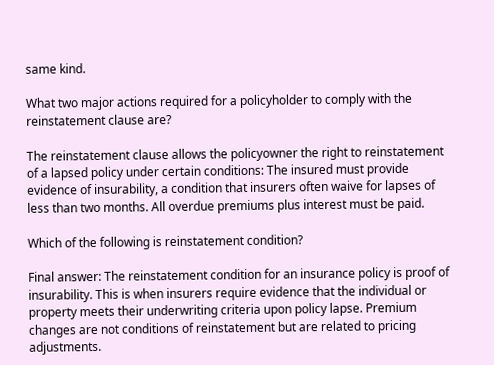same kind.

What two major actions required for a policyholder to comply with the reinstatement clause are?

The reinstatement clause allows the policyowner the right to reinstatement of a lapsed policy under certain conditions: The insured must provide evidence of insurability, a condition that insurers often waive for lapses of less than two months. All overdue premiums plus interest must be paid.

Which of the following is reinstatement condition?

Final answer: The reinstatement condition for an insurance policy is proof of insurability. This is when insurers require evidence that the individual or property meets their underwriting criteria upon policy lapse. Premium changes are not conditions of reinstatement but are related to pricing adjustments.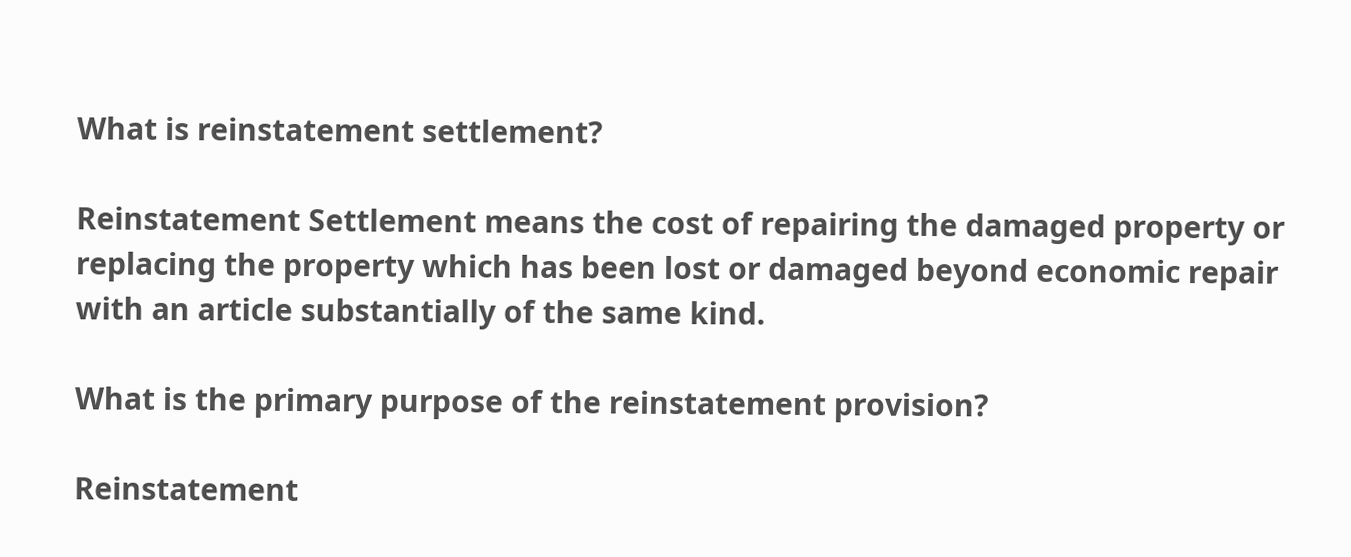What is reinstatement settlement?

Reinstatement Settlement means the cost of repairing the damaged property or replacing the property which has been lost or damaged beyond economic repair with an article substantially of the same kind.

What is the primary purpose of the reinstatement provision?

Reinstatement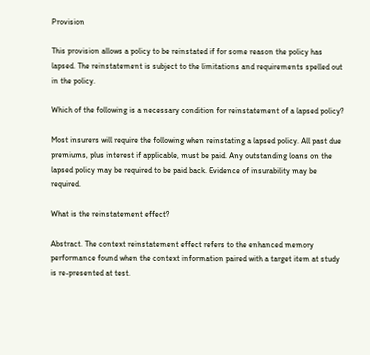Provision

This provision allows a policy to be reinstated if for some reason the policy has lapsed. The reinstatement is subject to the limitations and requirements spelled out in the policy.

Which of the following is a necessary condition for reinstatement of a lapsed policy?

Most insurers will require the following when reinstating a lapsed policy. All past due premiums, plus interest if applicable, must be paid. Any outstanding loans on the lapsed policy may be required to be paid back. Evidence of insurability may be required.

What is the reinstatement effect?

Abstract. The context reinstatement effect refers to the enhanced memory performance found when the context information paired with a target item at study is re-presented at test.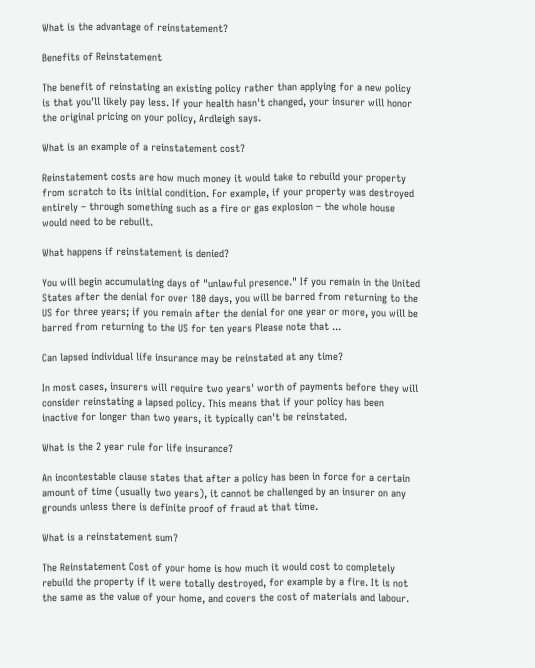What is the advantage of reinstatement?

Benefits of Reinstatement

The benefit of reinstating an existing policy rather than applying for a new policy is that you'll likely pay less. If your health hasn't changed, your insurer will honor the original pricing on your policy, Ardleigh says.

What is an example of a reinstatement cost?

Reinstatement costs are how much money it would take to rebuild your property from scratch to its initial condition. For example, if your property was destroyed entirely – through something such as a fire or gas explosion – the whole house would need to be rebuilt.

What happens if reinstatement is denied?

You will begin accumulating days of "unlawful presence." If you remain in the United States after the denial for over 180 days, you will be barred from returning to the US for three years; if you remain after the denial for one year or more, you will be barred from returning to the US for ten years Please note that ...

Can lapsed individual life insurance may be reinstated at any time?

In most cases, insurers will require two years' worth of payments before they will consider reinstating a lapsed policy. This means that if your policy has been inactive for longer than two years, it typically can't be reinstated.

What is the 2 year rule for life insurance?

An incontestable clause states that after a policy has been in force for a certain amount of time (usually two years), it cannot be challenged by an insurer on any grounds unless there is definite proof of fraud at that time.

What is a reinstatement sum?

The Reinstatement Cost of your home is how much it would cost to completely rebuild the property if it were totally destroyed, for example by a fire. It is not the same as the value of your home, and covers the cost of materials and labour.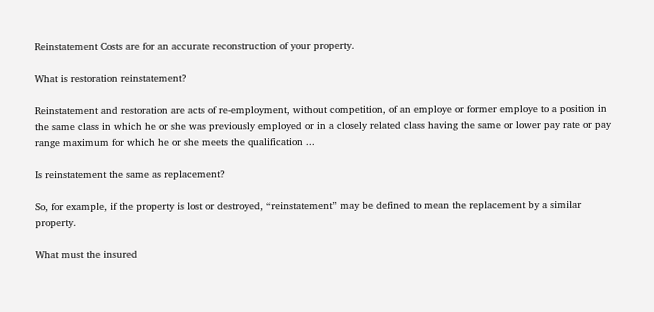Reinstatement Costs are for an accurate reconstruction of your property.

What is restoration reinstatement?

Reinstatement and restoration are acts of re-employment, without competition, of an employe or former employe to a position in the same class in which he or she was previously employed or in a closely related class having the same or lower pay rate or pay range maximum for which he or she meets the qualification ...

Is reinstatement the same as replacement?

So, for example, if the property is lost or destroyed, “reinstatement” may be defined to mean the replacement by a similar property.

What must the insured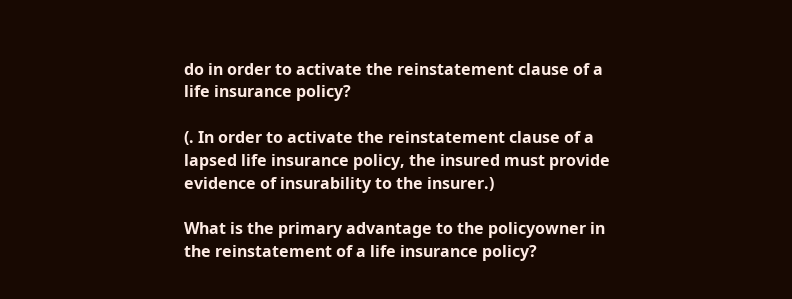do in order to activate the reinstatement clause of a life insurance policy?

(. In order to activate the reinstatement clause of a lapsed life insurance policy, the insured must provide evidence of insurability to the insurer.)

What is the primary advantage to the policyowner in the reinstatement of a life insurance policy?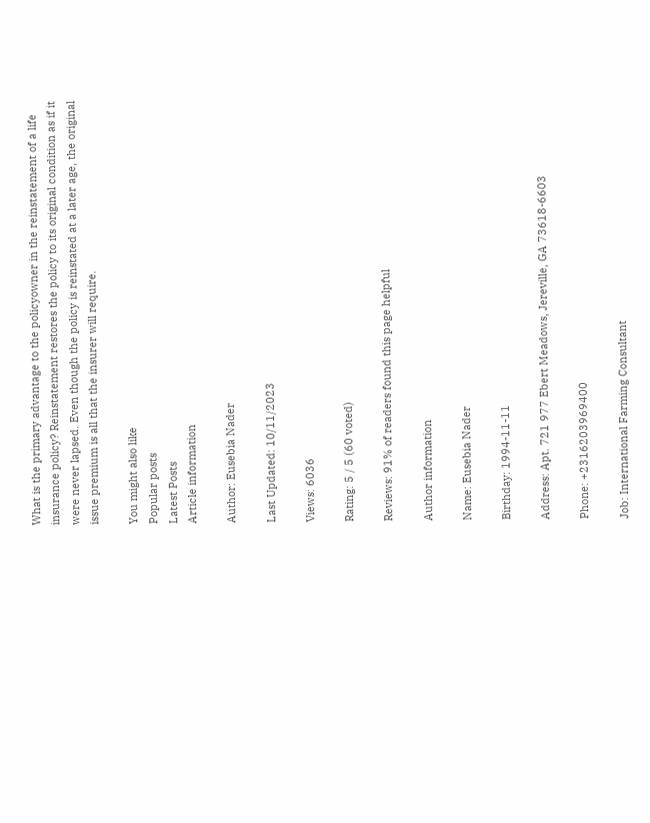What is the primary advantage to the policyowner in the reinstatement of a life insurance policy? Reinstatement restores the policy to its original condition as if it were never lapsed. Even though the policy is reinstated at a later age, the original issue premium is all that the insurer will require.

You might also like
Popular posts
Latest Posts
Article information

Author: Eusebia Nader

Last Updated: 10/11/2023

Views: 6036

Rating: 5 / 5 (60 voted)

Reviews: 91% of readers found this page helpful

Author information

Name: Eusebia Nader

Birthday: 1994-11-11

Address: Apt. 721 977 Ebert Meadows, Jereville, GA 73618-6603

Phone: +2316203969400

Job: International Farming Consultant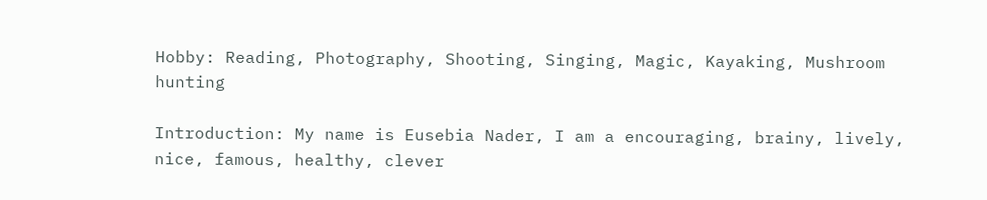Hobby: Reading, Photography, Shooting, Singing, Magic, Kayaking, Mushroom hunting

Introduction: My name is Eusebia Nader, I am a encouraging, brainy, lively, nice, famous, healthy, clever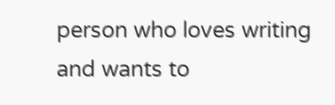person who loves writing and wants to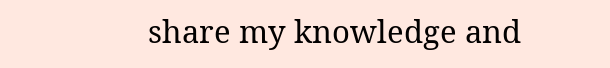share my knowledge and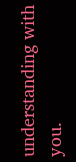understanding with you.